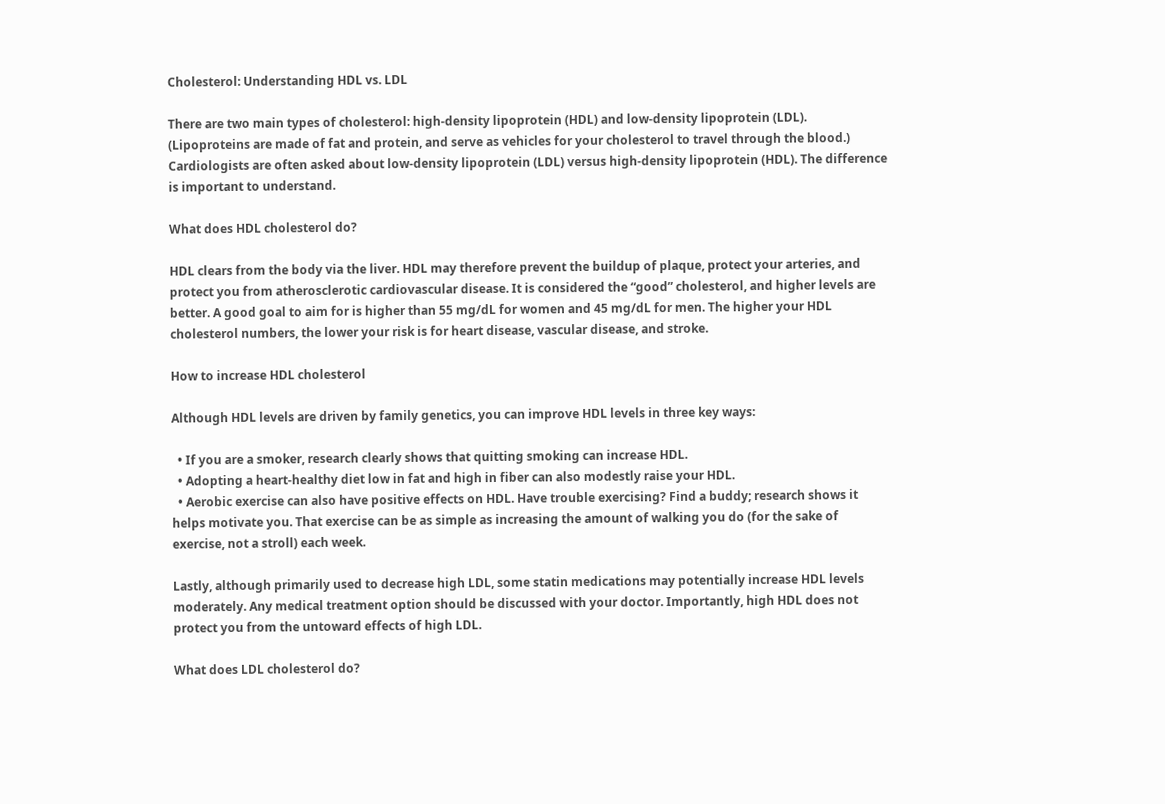Cholesterol: Understanding HDL vs. LDL

There are two main types of cholesterol: high-density lipoprotein (HDL) and low-density lipoprotein (LDL). (Lipoproteins are made of fat and protein, and serve as vehicles for your cholesterol to travel through the blood.) Cardiologists are often asked about low-density lipoprotein (LDL) versus high-density lipoprotein (HDL). The difference is important to understand.

What does HDL cholesterol do?

HDL clears from the body via the liver. HDL may therefore prevent the buildup of plaque, protect your arteries, and protect you from atherosclerotic cardiovascular disease. It is considered the “good” cholesterol, and higher levels are better. A good goal to aim for is higher than 55 mg/dL for women and 45 mg/dL for men. The higher your HDL cholesterol numbers, the lower your risk is for heart disease, vascular disease, and stroke.

How to increase HDL cholesterol

Although HDL levels are driven by family genetics, you can improve HDL levels in three key ways:

  • If you are a smoker, research clearly shows that quitting smoking can increase HDL.
  • Adopting a heart-healthy diet low in fat and high in fiber can also modestly raise your HDL.
  • Aerobic exercise can also have positive effects on HDL. Have trouble exercising? Find a buddy; research shows it helps motivate you. That exercise can be as simple as increasing the amount of walking you do (for the sake of exercise, not a stroll) each week.

Lastly, although primarily used to decrease high LDL, some statin medications may potentially increase HDL levels moderately. Any medical treatment option should be discussed with your doctor. Importantly, high HDL does not protect you from the untoward effects of high LDL.

What does LDL cholesterol do?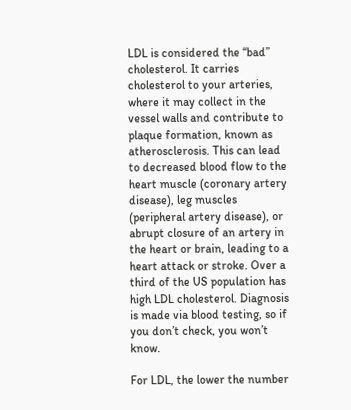LDL is considered the “bad” cholesterol. It carries cholesterol to your arteries, where it may collect in the vessel walls and contribute to plaque formation, known as atherosclerosis. This can lead to decreased blood flow to the heart muscle (coronary artery disease), leg muscles (peripheral artery disease), or abrupt closure of an artery in the heart or brain, leading to a heart attack or stroke. Over a third of the US population has high LDL cholesterol. Diagnosis is made via blood testing, so if you don’t check, you won’t know.

For LDL, the lower the number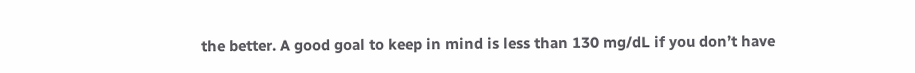the better. A good goal to keep in mind is less than 130 mg/dL if you don’t have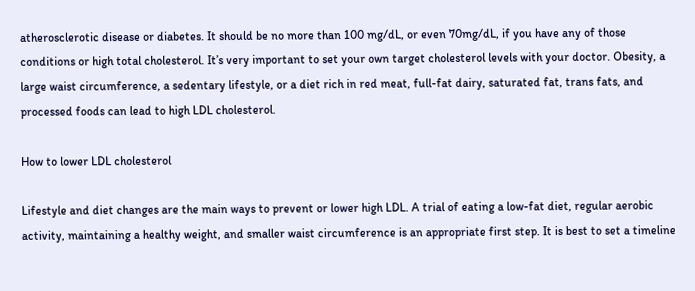atherosclerotic disease or diabetes. It should be no more than 100 mg/dL, or even 70mg/dL, if you have any of those conditions or high total cholesterol. It’s very important to set your own target cholesterol levels with your doctor. Obesity, a large waist circumference, a sedentary lifestyle, or a diet rich in red meat, full-fat dairy, saturated fat, trans fats, and processed foods can lead to high LDL cholesterol.

How to lower LDL cholesterol

Lifestyle and diet changes are the main ways to prevent or lower high LDL. A trial of eating a low-fat diet, regular aerobic activity, maintaining a healthy weight, and smaller waist circumference is an appropriate first step. It is best to set a timeline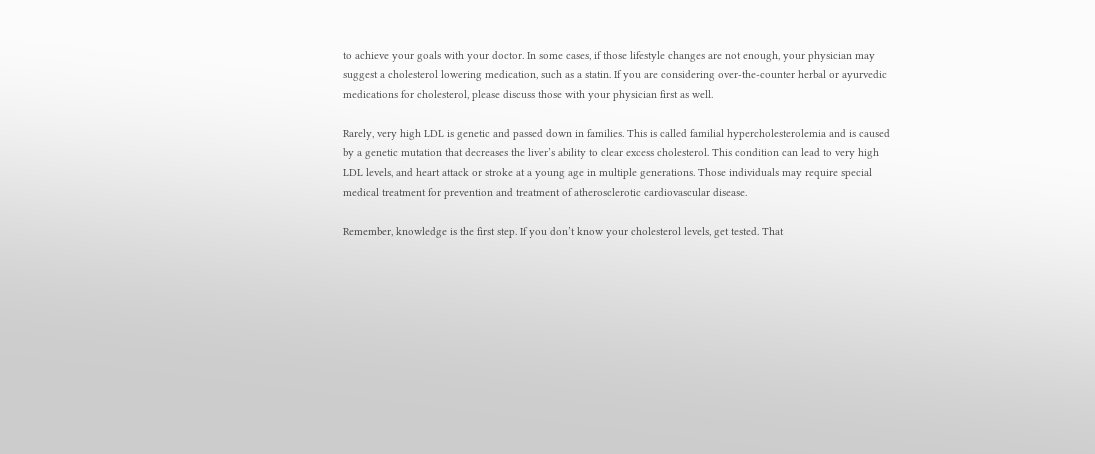to achieve your goals with your doctor. In some cases, if those lifestyle changes are not enough, your physician may suggest a cholesterol lowering medication, such as a statin. If you are considering over-the-counter herbal or ayurvedic medications for cholesterol, please discuss those with your physician first as well.

Rarely, very high LDL is genetic and passed down in families. This is called familial hypercholesterolemia and is caused by a genetic mutation that decreases the liver’s ability to clear excess cholesterol. This condition can lead to very high LDL levels, and heart attack or stroke at a young age in multiple generations. Those individuals may require special medical treatment for prevention and treatment of atherosclerotic cardiovascular disease.

Remember, knowledge is the first step. If you don’t know your cholesterol levels, get tested. That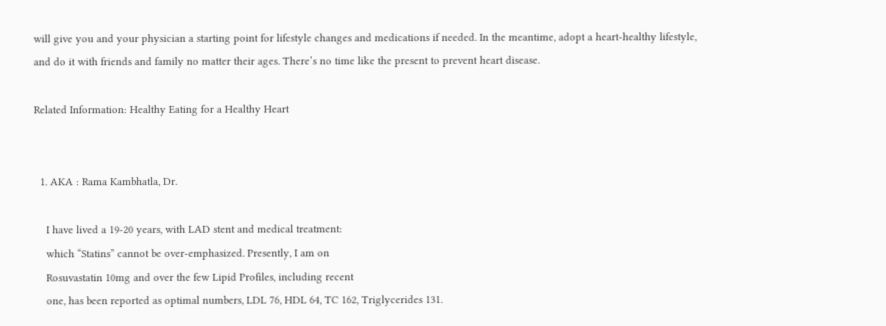will give you and your physician a starting point for lifestyle changes and medications if needed. In the meantime, adopt a heart-healthy lifestyle, and do it with friends and family no matter their ages. There’s no time like the present to prevent heart disease.

Related Information: Healthy Eating for a Healthy Heart


  1. AKA : Rama Kambhatla, Dr.

    I have lived a 19-20 years, with LAD stent and medical treatment:
    which “Statins” cannot be over-emphasized. Presently, I am on
    Rosuvastatin 10mg and over the few Lipid Profiles, including recent
    one, has been reported as optimal numbers, LDL 76, HDL 64, TC 162, Triglycerides 131.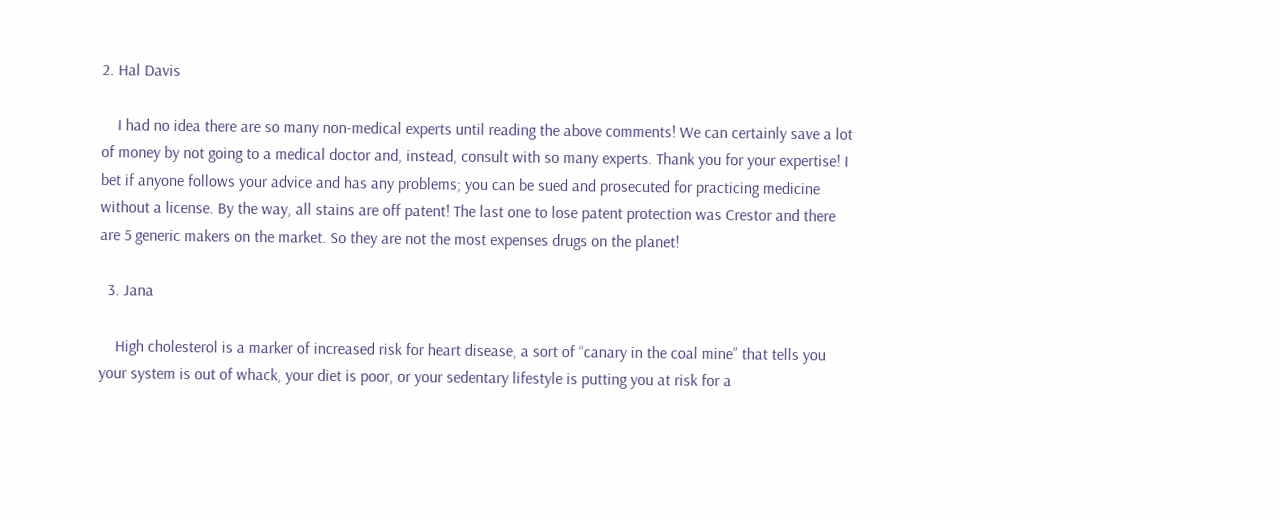2. Hal Davis

    I had no idea there are so many non-medical experts until reading the above comments! We can certainly save a lot of money by not going to a medical doctor and, instead, consult with so many experts. Thank you for your expertise! I bet if anyone follows your advice and has any problems; you can be sued and prosecuted for practicing medicine without a license. By the way, all stains are off patent! The last one to lose patent protection was Crestor and there are 5 generic makers on the market. So they are not the most expenses drugs on the planet!

  3. Jana

    High cholesterol is a marker of increased risk for heart disease, a sort of “canary in the coal mine” that tells you your system is out of whack, your diet is poor, or your sedentary lifestyle is putting you at risk for a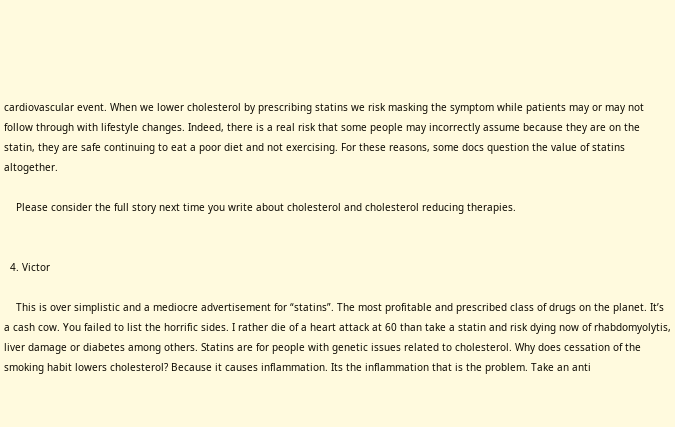cardiovascular event. When we lower cholesterol by prescribing statins we risk masking the symptom while patients may or may not follow through with lifestyle changes. Indeed, there is a real risk that some people may incorrectly assume because they are on the statin, they are safe continuing to eat a poor diet and not exercising. For these reasons, some docs question the value of statins altogether.

    Please consider the full story next time you write about cholesterol and cholesterol reducing therapies.


  4. Victor

    This is over simplistic and a mediocre advertisement for “statins”. The most profitable and prescribed class of drugs on the planet. It’s a cash cow. You failed to list the horrific sides. I rather die of a heart attack at 60 than take a statin and risk dying now of rhabdomyolytis, liver damage or diabetes among others. Statins are for people with genetic issues related to cholesterol. Why does cessation of the smoking habit lowers cholesterol? Because it causes inflammation. Its the inflammation that is the problem. Take an anti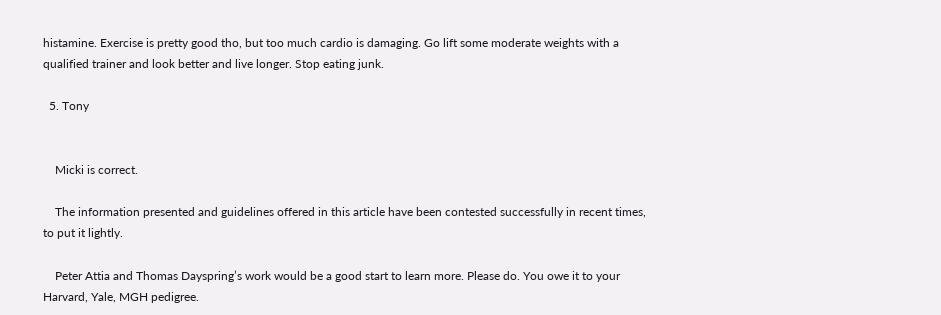histamine. Exercise is pretty good tho, but too much cardio is damaging. Go lift some moderate weights with a qualified trainer and look better and live longer. Stop eating junk.

  5. Tony


    Micki is correct.

    The information presented and guidelines offered in this article have been contested successfully in recent times, to put it lightly.

    Peter Attia and Thomas Dayspring’s work would be a good start to learn more. Please do. You owe it to your Harvard, Yale, MGH pedigree.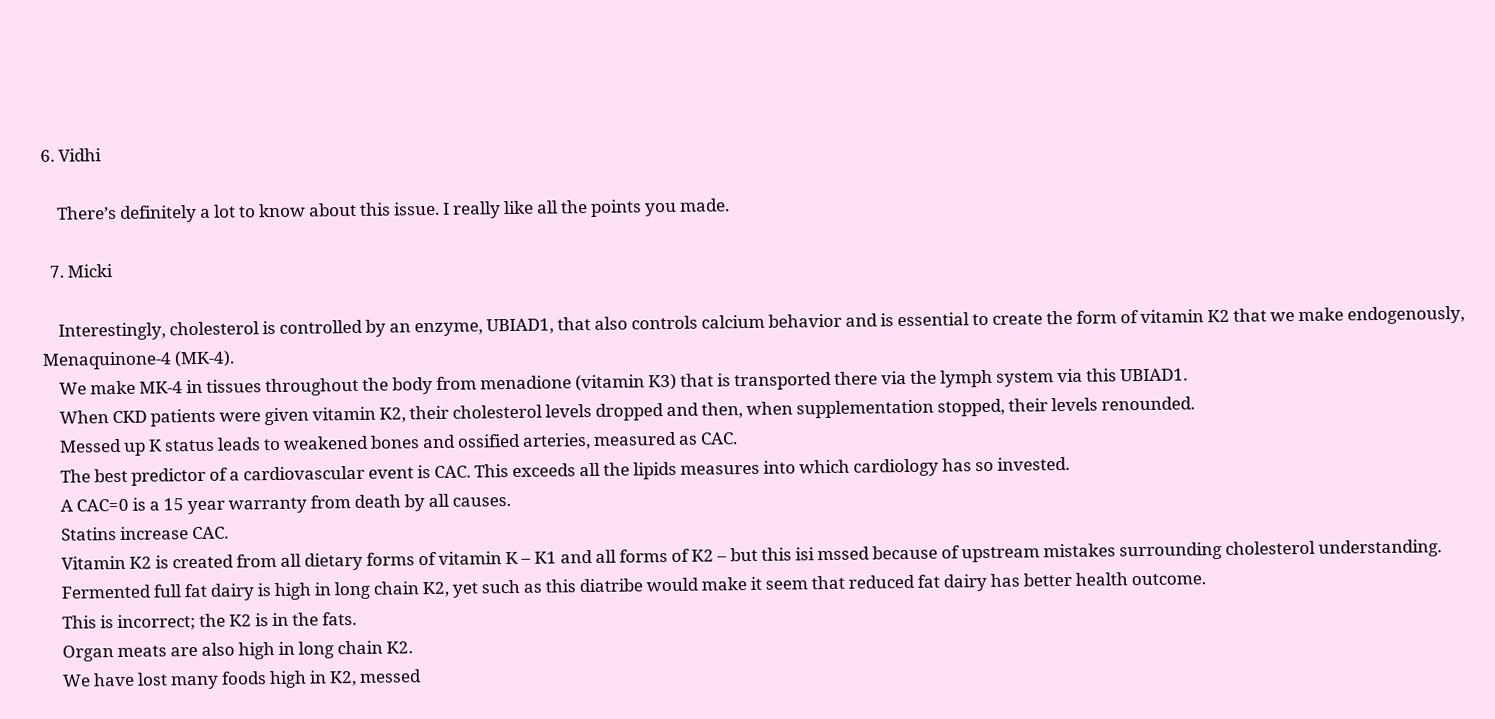6. Vidhi

    There’s definitely a lot to know about this issue. I really like all the points you made.

  7. Micki

    Interestingly, cholesterol is controlled by an enzyme, UBIAD1, that also controls calcium behavior and is essential to create the form of vitamin K2 that we make endogenously, Menaquinone-4 (MK-4).
    We make MK-4 in tissues throughout the body from menadione (vitamin K3) that is transported there via the lymph system via this UBIAD1.
    When CKD patients were given vitamin K2, their cholesterol levels dropped and then, when supplementation stopped, their levels renounded.
    Messed up K status leads to weakened bones and ossified arteries, measured as CAC.
    The best predictor of a cardiovascular event is CAC. This exceeds all the lipids measures into which cardiology has so invested.
    A CAC=0 is a 15 year warranty from death by all causes.
    Statins increase CAC.
    Vitamin K2 is created from all dietary forms of vitamin K – K1 and all forms of K2 – but this isi mssed because of upstream mistakes surrounding cholesterol understanding.
    Fermented full fat dairy is high in long chain K2, yet such as this diatribe would make it seem that reduced fat dairy has better health outcome.
    This is incorrect; the K2 is in the fats.
    Organ meats are also high in long chain K2.
    We have lost many foods high in K2, messed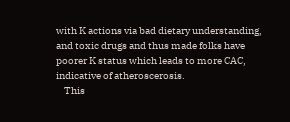with K actions via bad dietary understanding, and toxic drugs and thus made folks have poorer K status which leads to more CAC, indicative of atheroscerosis.
    This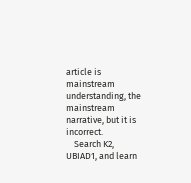article is mainstream understanding, the mainstream narrative, but it is incorrect.
    Search K2, UBIAD1, and learn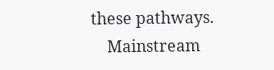these pathways.
    Mainstream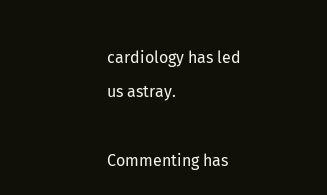cardiology has led us astray.

Commenting has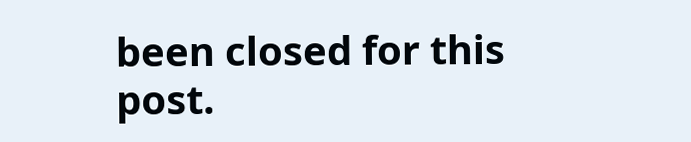been closed for this post.